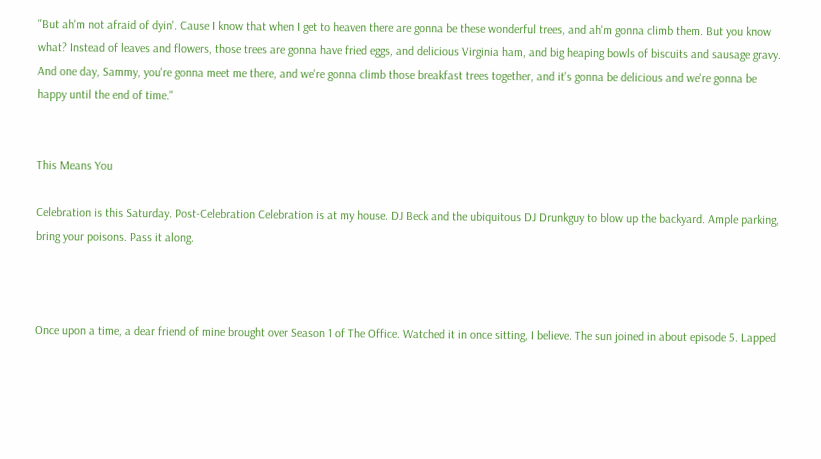"But ah'm not afraid of dyin'. Cause I know that when I get to heaven there are gonna be these wonderful trees, and ah'm gonna climb them. But you know what? Instead of leaves and flowers, those trees are gonna have fried eggs, and delicious Virginia ham, and big heaping bowls of biscuits and sausage gravy. And one day, Sammy, you're gonna meet me there, and we're gonna climb those breakfast trees together, and it's gonna be delicious and we're gonna be happy until the end of time."


This Means You

Celebration is this Saturday. Post-Celebration Celebration is at my house. DJ Beck and the ubiquitous DJ Drunkguy to blow up the backyard. Ample parking, bring your poisons. Pass it along.



Once upon a time, a dear friend of mine brought over Season 1 of The Office. Watched it in once sitting, I believe. The sun joined in about episode 5. Lapped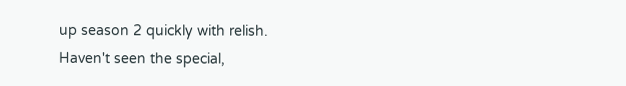up season 2 quickly with relish. Haven't seen the special,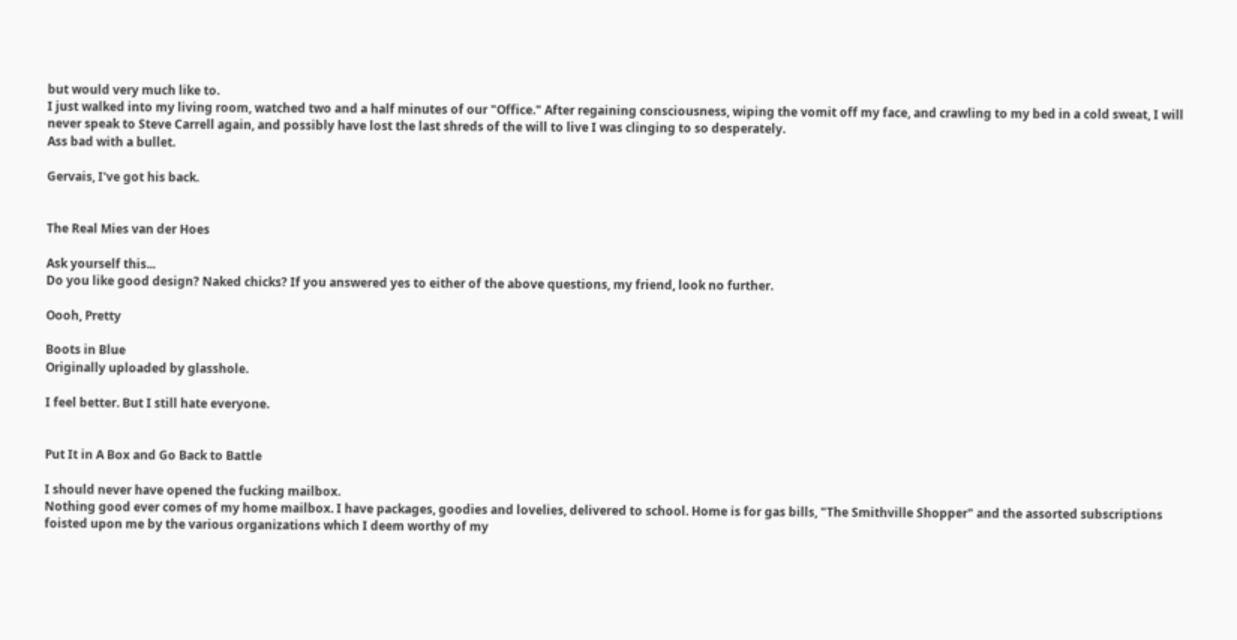but would very much like to.
I just walked into my living room, watched two and a half minutes of our "Office." After regaining consciousness, wiping the vomit off my face, and crawling to my bed in a cold sweat, I will never speak to Steve Carrell again, and possibly have lost the last shreds of the will to live I was clinging to so desperately.
Ass bad with a bullet.

Gervais, I've got his back.


The Real Mies van der Hoes

Ask yourself this...
Do you like good design? Naked chicks? If you answered yes to either of the above questions, my friend, look no further.

Oooh, Pretty

Boots in Blue
Originally uploaded by glasshole.

I feel better. But I still hate everyone.


Put It in A Box and Go Back to Battle

I should never have opened the fucking mailbox.
Nothing good ever comes of my home mailbox. I have packages, goodies and lovelies, delivered to school. Home is for gas bills, "The Smithville Shopper" and the assorted subscriptions foisted upon me by the various organizations which I deem worthy of my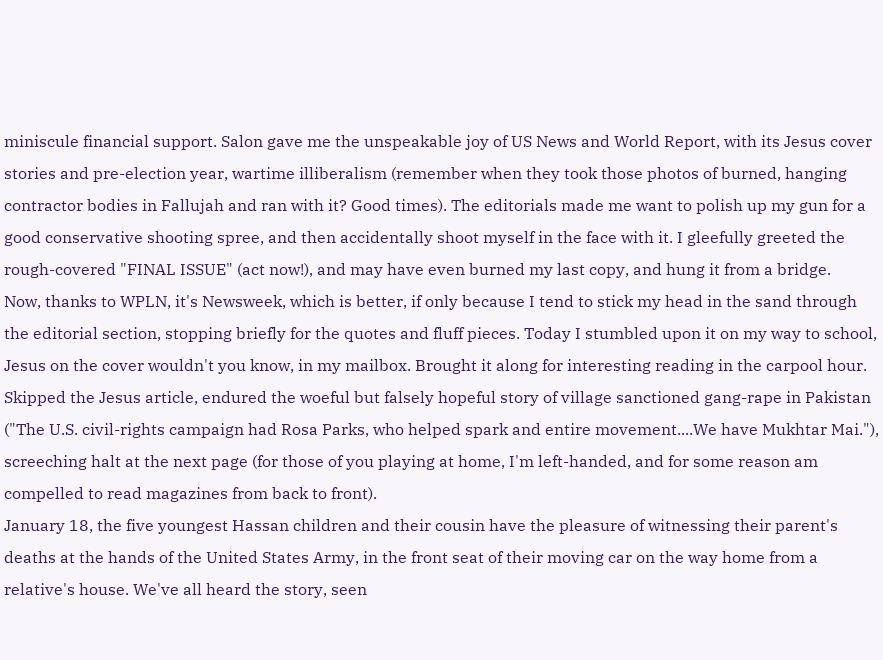miniscule financial support. Salon gave me the unspeakable joy of US News and World Report, with its Jesus cover stories and pre-election year, wartime illiberalism (remember when they took those photos of burned, hanging contractor bodies in Fallujah and ran with it? Good times). The editorials made me want to polish up my gun for a good conservative shooting spree, and then accidentally shoot myself in the face with it. I gleefully greeted the rough-covered "FINAL ISSUE" (act now!), and may have even burned my last copy, and hung it from a bridge.
Now, thanks to WPLN, it's Newsweek, which is better, if only because I tend to stick my head in the sand through the editorial section, stopping briefly for the quotes and fluff pieces. Today I stumbled upon it on my way to school, Jesus on the cover wouldn't you know, in my mailbox. Brought it along for interesting reading in the carpool hour.
Skipped the Jesus article, endured the woeful but falsely hopeful story of village sanctioned gang-rape in Pakistan ("The U.S. civil-rights campaign had Rosa Parks, who helped spark and entire movement....We have Mukhtar Mai."), screeching halt at the next page (for those of you playing at home, I'm left-handed, and for some reason am compelled to read magazines from back to front).
January 18, the five youngest Hassan children and their cousin have the pleasure of witnessing their parent's deaths at the hands of the United States Army, in the front seat of their moving car on the way home from a relative's house. We've all heard the story, seen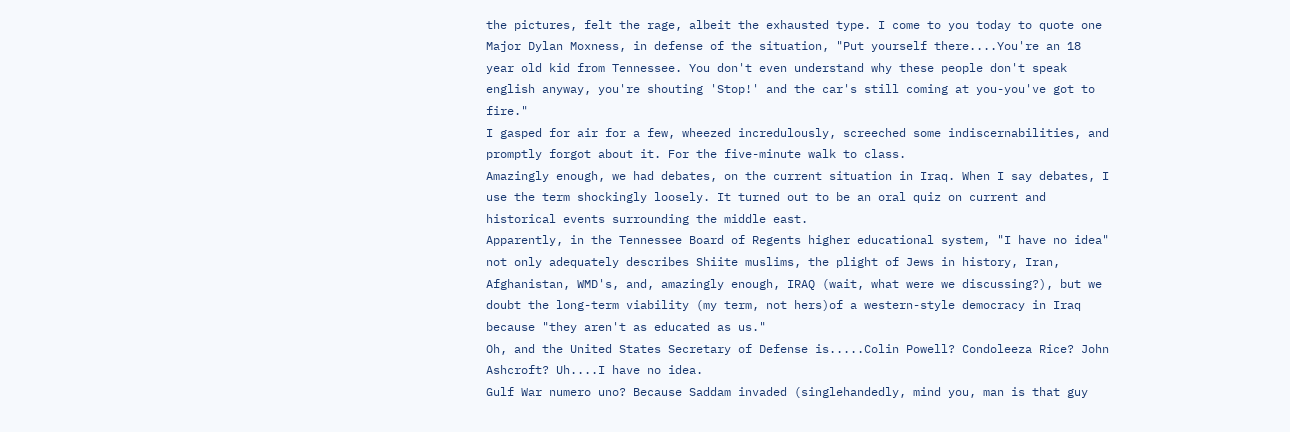the pictures, felt the rage, albeit the exhausted type. I come to you today to quote one Major Dylan Moxness, in defense of the situation, "Put yourself there....You're an 18 year old kid from Tennessee. You don't even understand why these people don't speak english anyway, you're shouting 'Stop!' and the car's still coming at you-you've got to fire."
I gasped for air for a few, wheezed incredulously, screeched some indiscernabilities, and promptly forgot about it. For the five-minute walk to class.
Amazingly enough, we had debates, on the current situation in Iraq. When I say debates, I use the term shockingly loosely. It turned out to be an oral quiz on current and historical events surrounding the middle east.
Apparently, in the Tennessee Board of Regents higher educational system, "I have no idea" not only adequately describes Shiite muslims, the plight of Jews in history, Iran, Afghanistan, WMD's, and, amazingly enough, IRAQ (wait, what were we discussing?), but we doubt the long-term viability (my term, not hers)of a western-style democracy in Iraq because "they aren't as educated as us."
Oh, and the United States Secretary of Defense is.....Colin Powell? Condoleeza Rice? John Ashcroft? Uh....I have no idea.
Gulf War numero uno? Because Saddam invaded (singlehandedly, mind you, man is that guy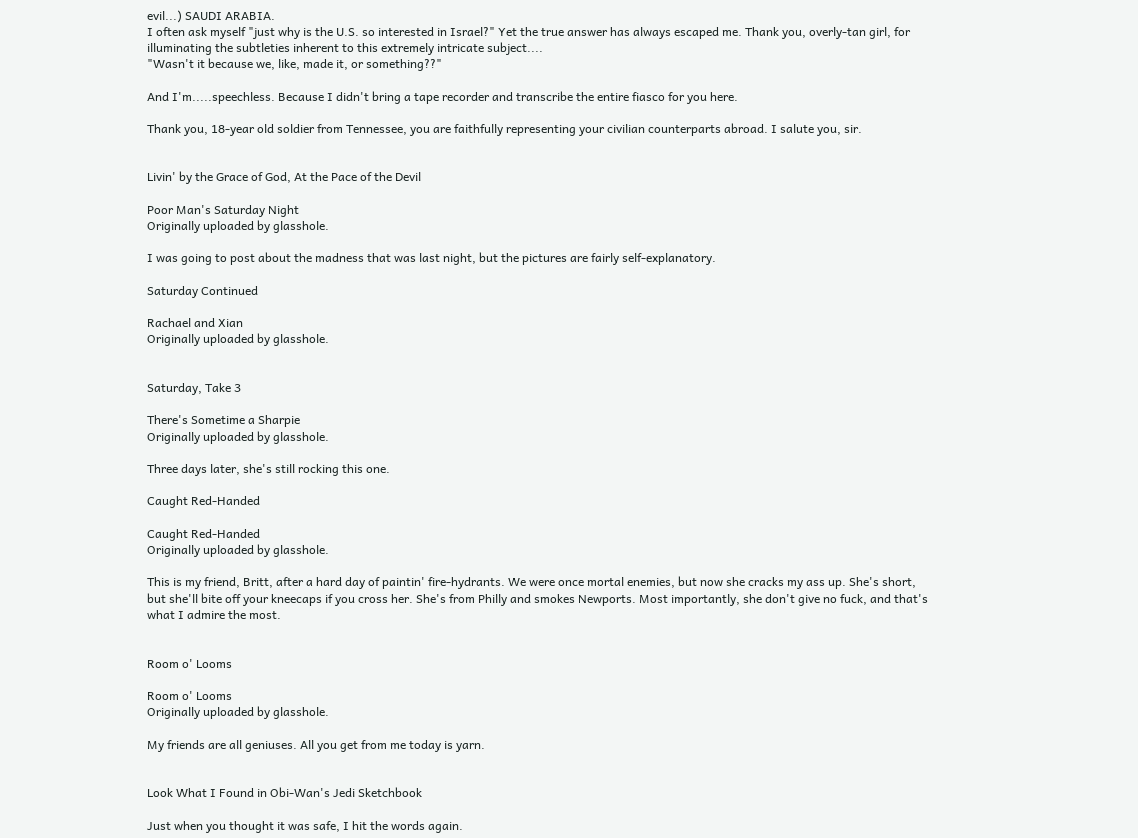evil...) SAUDI ARABIA.
I often ask myself "just why is the U.S. so interested in Israel?" Yet the true answer has always escaped me. Thank you, overly-tan girl, for illuminating the subtleties inherent to this extremely intricate subject....
"Wasn't it because we, like, made it, or something??"

And I'm.....speechless. Because I didn't bring a tape recorder and transcribe the entire fiasco for you here.

Thank you, 18-year old soldier from Tennessee, you are faithfully representing your civilian counterparts abroad. I salute you, sir.


Livin' by the Grace of God, At the Pace of the Devil

Poor Man's Saturday Night
Originally uploaded by glasshole.

I was going to post about the madness that was last night, but the pictures are fairly self-explanatory.

Saturday Continued

Rachael and Xian
Originally uploaded by glasshole.


Saturday, Take 3

There's Sometime a Sharpie
Originally uploaded by glasshole.

Three days later, she's still rocking this one.

Caught Red-Handed

Caught Red-Handed
Originally uploaded by glasshole.

This is my friend, Britt, after a hard day of paintin' fire-hydrants. We were once mortal enemies, but now she cracks my ass up. She's short, but she'll bite off your kneecaps if you cross her. She's from Philly and smokes Newports. Most importantly, she don't give no fuck, and that's what I admire the most.


Room o' Looms

Room o' Looms
Originally uploaded by glasshole.

My friends are all geniuses. All you get from me today is yarn.


Look What I Found in Obi-Wan's Jedi Sketchbook

Just when you thought it was safe, I hit the words again.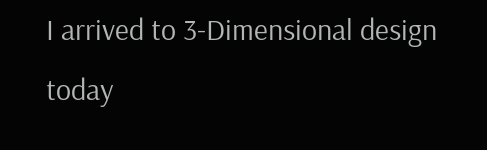I arrived to 3-Dimensional design today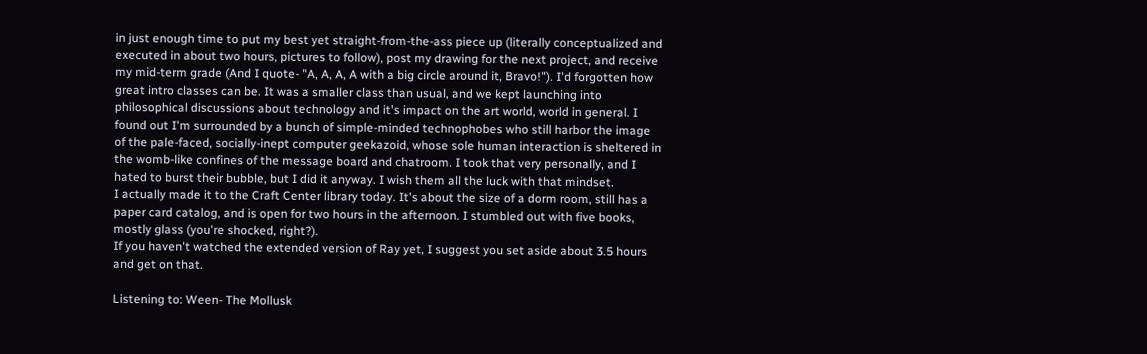in just enough time to put my best yet straight-from-the-ass piece up (literally conceptualized and executed in about two hours, pictures to follow), post my drawing for the next project, and receive my mid-term grade (And I quote- "A, A, A, A with a big circle around it, Bravo!"). I'd forgotten how great intro classes can be. It was a smaller class than usual, and we kept launching into philosophical discussions about technology and it's impact on the art world, world in general. I found out I'm surrounded by a bunch of simple-minded technophobes who still harbor the image of the pale-faced, socially-inept computer geekazoid, whose sole human interaction is sheltered in the womb-like confines of the message board and chatroom. I took that very personally, and I hated to burst their bubble, but I did it anyway. I wish them all the luck with that mindset.
I actually made it to the Craft Center library today. It's about the size of a dorm room, still has a paper card catalog, and is open for two hours in the afternoon. I stumbled out with five books, mostly glass (you're shocked, right?).
If you haven't watched the extended version of Ray yet, I suggest you set aside about 3.5 hours and get on that.

Listening to: Ween- The Mollusk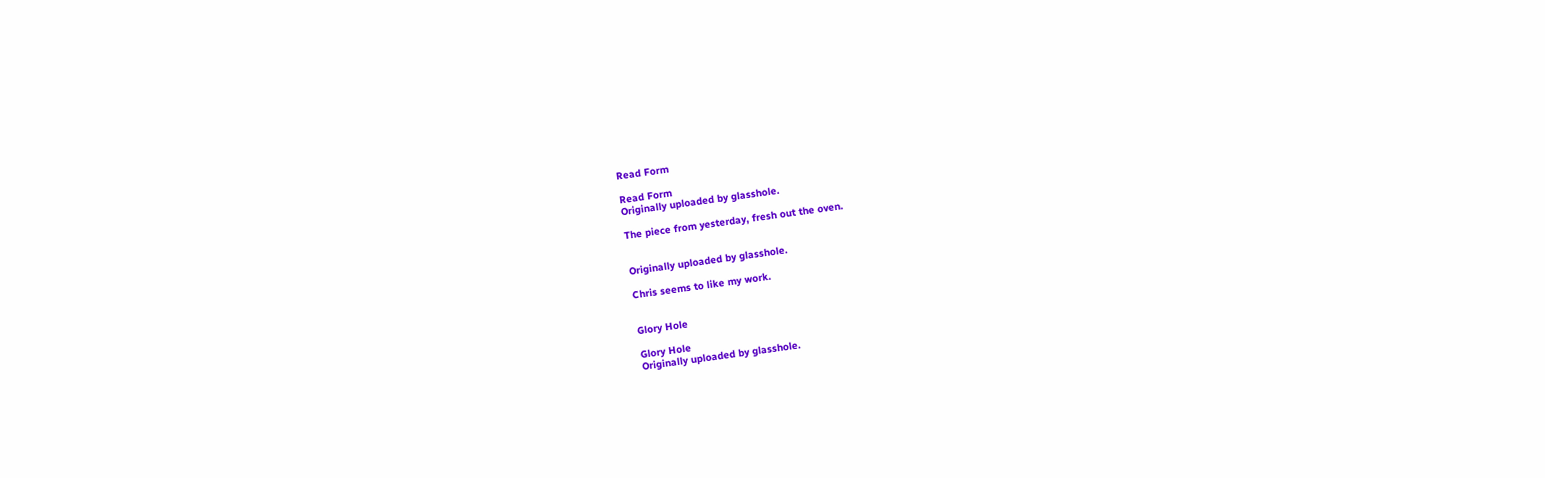Read Form

Read Form
Originally uploaded by glasshole.

The piece from yesterday, fresh out the oven.


Originally uploaded by glasshole.

Chris seems to like my work.


Glory Hole

Glory Hole
Originally uploaded by glasshole.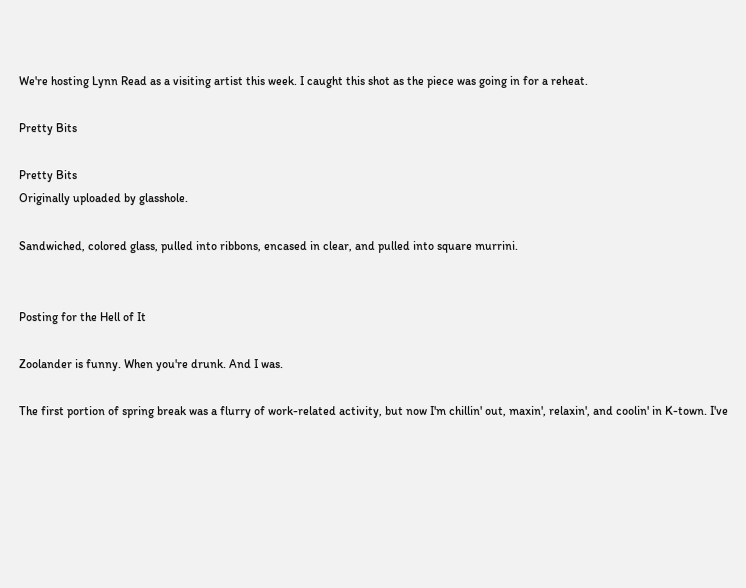We're hosting Lynn Read as a visiting artist this week. I caught this shot as the piece was going in for a reheat.

Pretty Bits

Pretty Bits
Originally uploaded by glasshole.

Sandwiched, colored glass, pulled into ribbons, encased in clear, and pulled into square murrini.


Posting for the Hell of It

Zoolander is funny. When you're drunk. And I was.

The first portion of spring break was a flurry of work-related activity, but now I'm chillin' out, maxin', relaxin', and coolin' in K-town. I've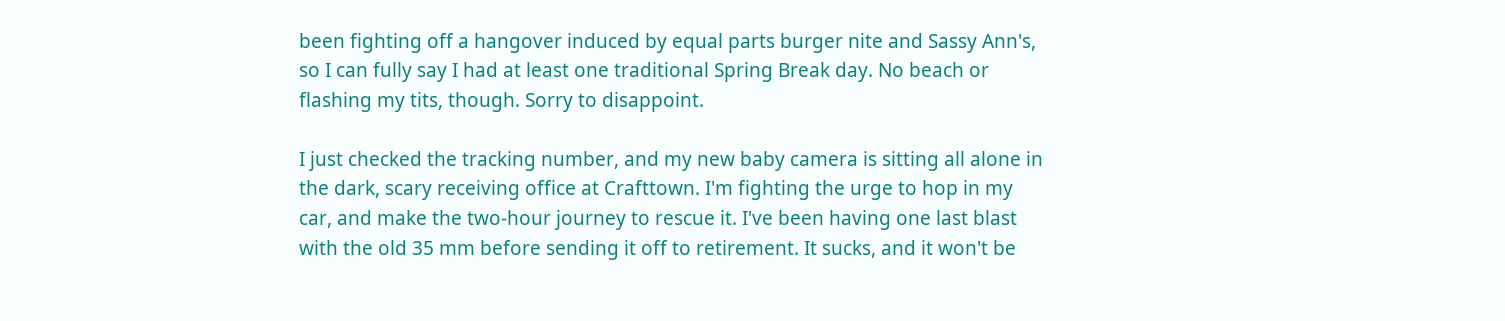been fighting off a hangover induced by equal parts burger nite and Sassy Ann's, so I can fully say I had at least one traditional Spring Break day. No beach or flashing my tits, though. Sorry to disappoint.

I just checked the tracking number, and my new baby camera is sitting all alone in the dark, scary receiving office at Crafttown. I'm fighting the urge to hop in my car, and make the two-hour journey to rescue it. I've been having one last blast with the old 35 mm before sending it off to retirement. It sucks, and it won't be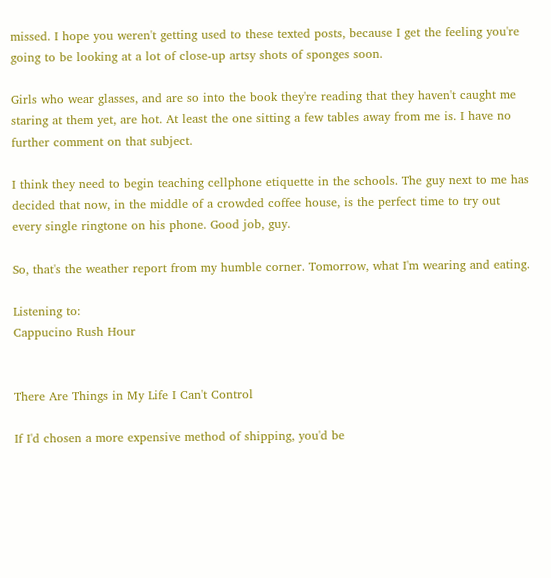missed. I hope you weren't getting used to these texted posts, because I get the feeling you're going to be looking at a lot of close-up artsy shots of sponges soon.

Girls who wear glasses, and are so into the book they're reading that they haven't caught me staring at them yet, are hot. At least the one sitting a few tables away from me is. I have no further comment on that subject.

I think they need to begin teaching cellphone etiquette in the schools. The guy next to me has decided that now, in the middle of a crowded coffee house, is the perfect time to try out every single ringtone on his phone. Good job, guy.

So, that's the weather report from my humble corner. Tomorrow, what I'm wearing and eating.

Listening to:
Cappucino Rush Hour


There Are Things in My Life I Can't Control

If I'd chosen a more expensive method of shipping, you'd be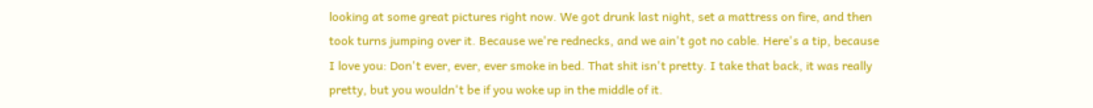looking at some great pictures right now. We got drunk last night, set a mattress on fire, and then took turns jumping over it. Because we're rednecks, and we ain't got no cable. Here's a tip, because I love you: Don't ever, ever, ever smoke in bed. That shit isn't pretty. I take that back, it was really pretty, but you wouldn't be if you woke up in the middle of it.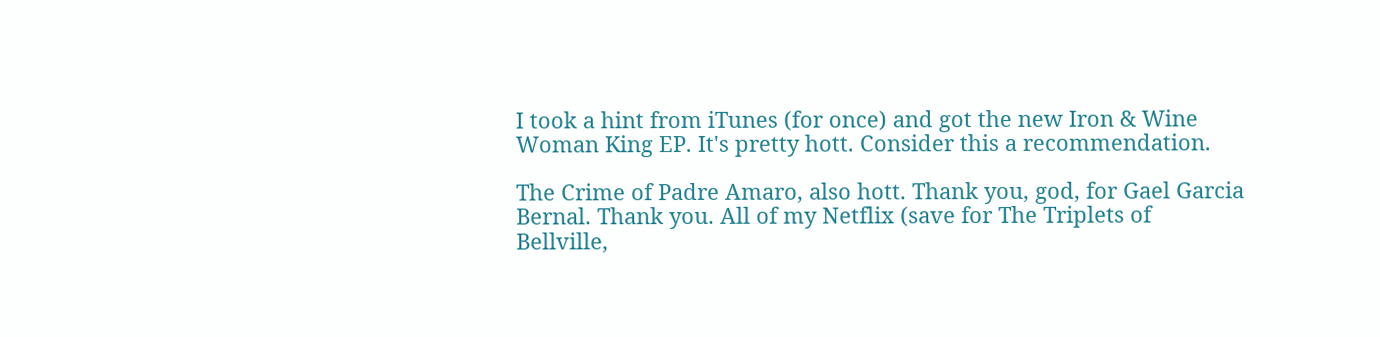I took a hint from iTunes (for once) and got the new Iron & Wine Woman King EP. It's pretty hott. Consider this a recommendation.

The Crime of Padre Amaro, also hott. Thank you, god, for Gael Garcia Bernal. Thank you. All of my Netflix (save for The Triplets of Bellville,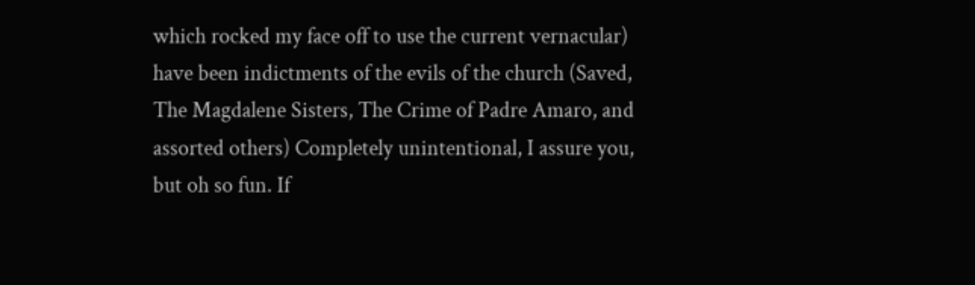which rocked my face off to use the current vernacular) have been indictments of the evils of the church (Saved, The Magdalene Sisters, The Crime of Padre Amaro, and assorted others) Completely unintentional, I assure you, but oh so fun. If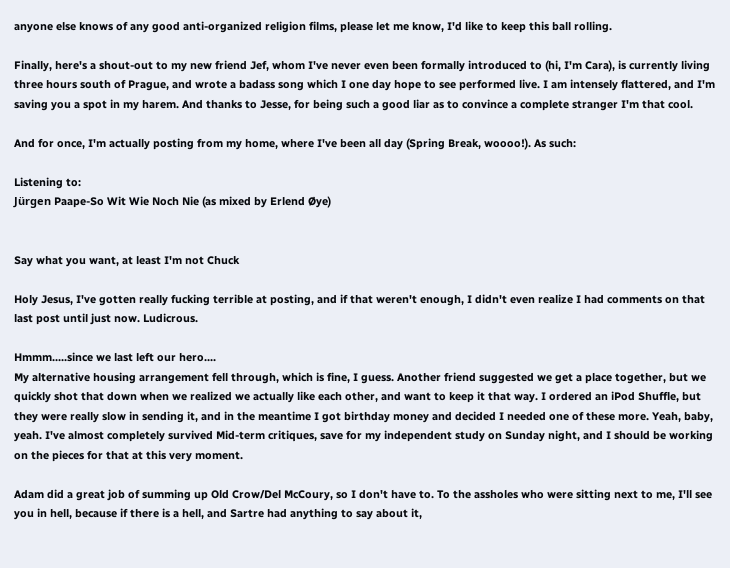anyone else knows of any good anti-organized religion films, please let me know, I'd like to keep this ball rolling.

Finally, here's a shout-out to my new friend Jef, whom I've never even been formally introduced to (hi, I'm Cara), is currently living three hours south of Prague, and wrote a badass song which I one day hope to see performed live. I am intensely flattered, and I'm saving you a spot in my harem. And thanks to Jesse, for being such a good liar as to convince a complete stranger I'm that cool.

And for once, I'm actually posting from my home, where I've been all day (Spring Break, woooo!). As such:

Listening to:
Jürgen Paape-So Wit Wie Noch Nie (as mixed by Erlend Øye)


Say what you want, at least I'm not Chuck

Holy Jesus, I've gotten really fucking terrible at posting, and if that weren't enough, I didn't even realize I had comments on that last post until just now. Ludicrous.

Hmmm.....since we last left our hero....
My alternative housing arrangement fell through, which is fine, I guess. Another friend suggested we get a place together, but we quickly shot that down when we realized we actually like each other, and want to keep it that way. I ordered an iPod Shuffle, but they were really slow in sending it, and in the meantime I got birthday money and decided I needed one of these more. Yeah, baby, yeah. I've almost completely survived Mid-term critiques, save for my independent study on Sunday night, and I should be working on the pieces for that at this very moment.

Adam did a great job of summing up Old Crow/Del McCoury, so I don't have to. To the assholes who were sitting next to me, I'll see you in hell, because if there is a hell, and Sartre had anything to say about it,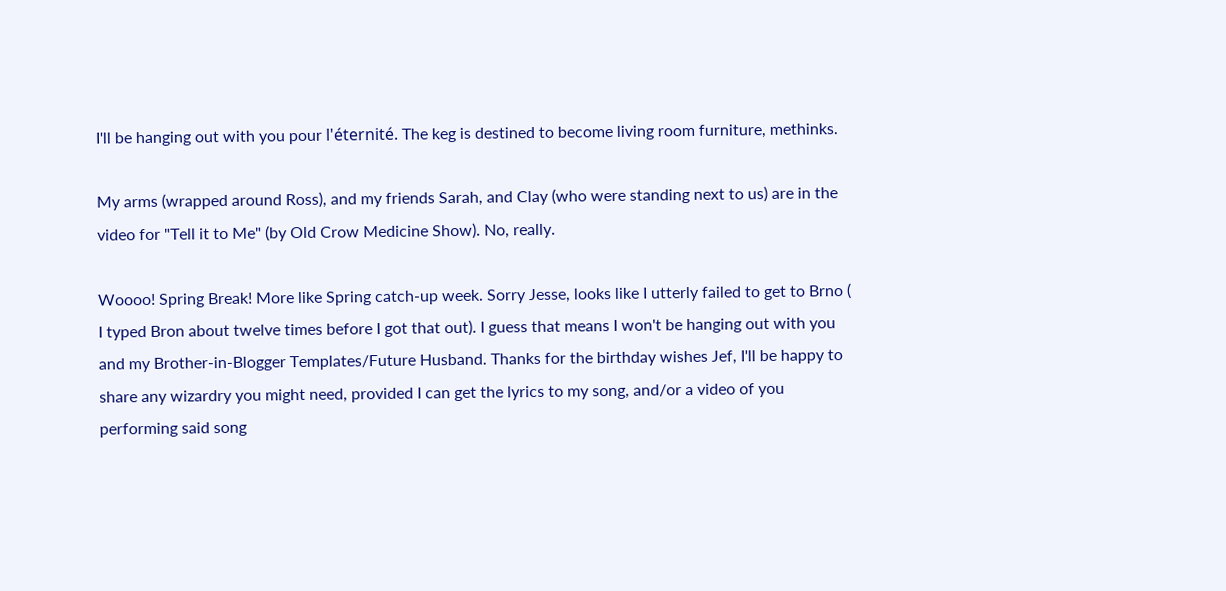I'll be hanging out with you pour l'éternité. The keg is destined to become living room furniture, methinks.

My arms (wrapped around Ross), and my friends Sarah, and Clay (who were standing next to us) are in the video for "Tell it to Me" (by Old Crow Medicine Show). No, really.

Woooo! Spring Break! More like Spring catch-up week. Sorry Jesse, looks like I utterly failed to get to Brno ( I typed Bron about twelve times before I got that out). I guess that means I won't be hanging out with you and my Brother-in-Blogger Templates/Future Husband. Thanks for the birthday wishes Jef, I'll be happy to share any wizardry you might need, provided I can get the lyrics to my song, and/or a video of you performing said song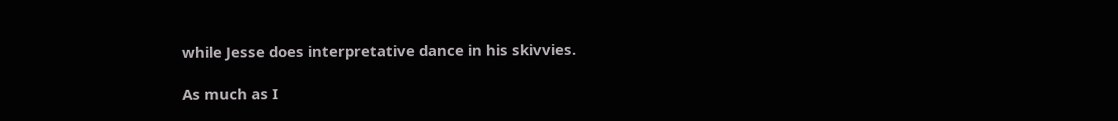while Jesse does interpretative dance in his skivvies.

As much as I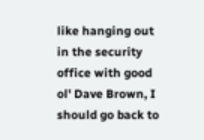like hanging out in the security office with good ol' Dave Brown, I should go back to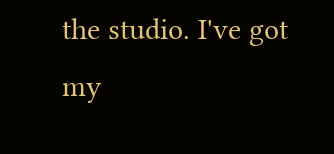the studio. I've got my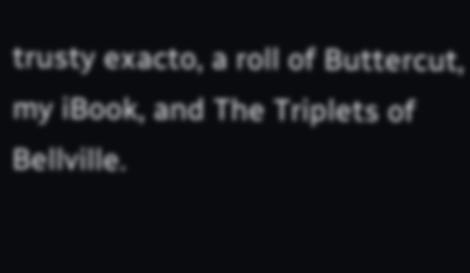trusty exacto, a roll of Buttercut, my iBook, and The Triplets of Bellville.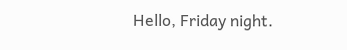Hello, Friday night.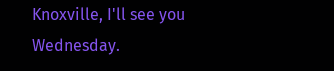Knoxville, I'll see you Wednesday.